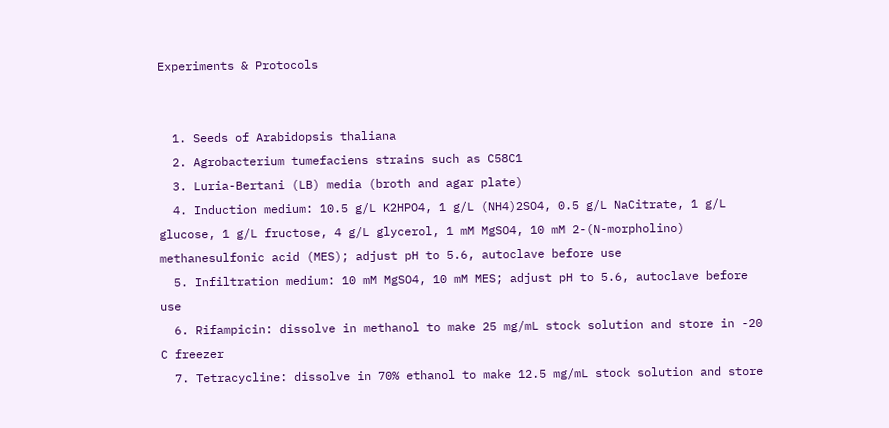Experiments & Protocols


  1. Seeds of Arabidopsis thaliana
  2. Agrobacterium tumefaciens strains such as C58C1
  3. Luria-Bertani (LB) media (broth and agar plate)
  4. Induction medium: 10.5 g/L K2HPO4, 1 g/L (NH4)2SO4, 0.5 g/L NaCitrate, 1 g/L glucose, 1 g/L fructose, 4 g/L glycerol, 1 mM MgSO4, 10 mM 2-(N-morpholino) methanesulfonic acid (MES); adjust pH to 5.6, autoclave before use
  5. Infiltration medium: 10 mM MgSO4, 10 mM MES; adjust pH to 5.6, autoclave before use
  6. Rifampicin: dissolve in methanol to make 25 mg/mL stock solution and store in -20 C freezer
  7. Tetracycline: dissolve in 70% ethanol to make 12.5 mg/mL stock solution and store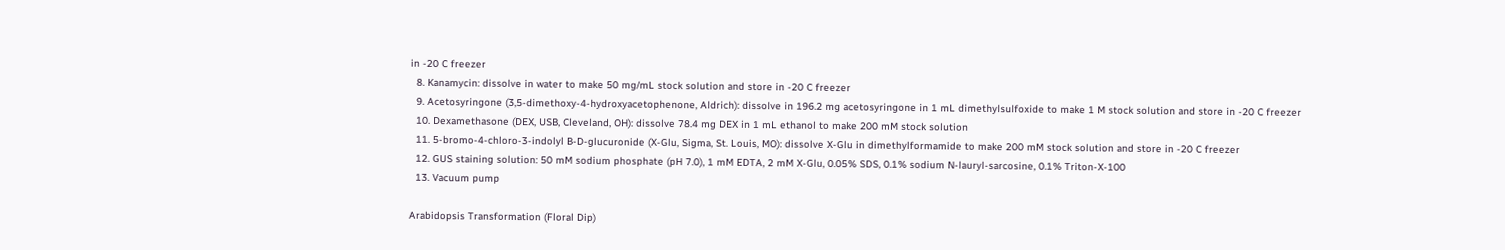in -20 C freezer
  8. Kanamycin: dissolve in water to make 50 mg/mL stock solution and store in -20 C freezer
  9. Acetosyringone (3,5-dimethoxy-4-hydroxyacetophenone, Aldrich): dissolve in 196.2 mg acetosyringone in 1 mL dimethylsulfoxide to make 1 M stock solution and store in -20 C freezer
  10. Dexamethasone (DEX, USB, Cleveland, OH): dissolve 78.4 mg DEX in 1 mL ethanol to make 200 mM stock solution
  11. 5-bromo-4-chloro-3-indolyl B-D-glucuronide (X-Glu, Sigma, St. Louis, MO): dissolve X-Glu in dimethylformamide to make 200 mM stock solution and store in -20 C freezer
  12. GUS staining solution: 50 mM sodium phosphate (pH 7.0), 1 mM EDTA, 2 mM X-Glu, 0.05% SDS, 0.1% sodium N-lauryl-sarcosine, 0.1% Triton-X-100
  13. Vacuum pump

Arabidopsis Transformation (Floral Dip)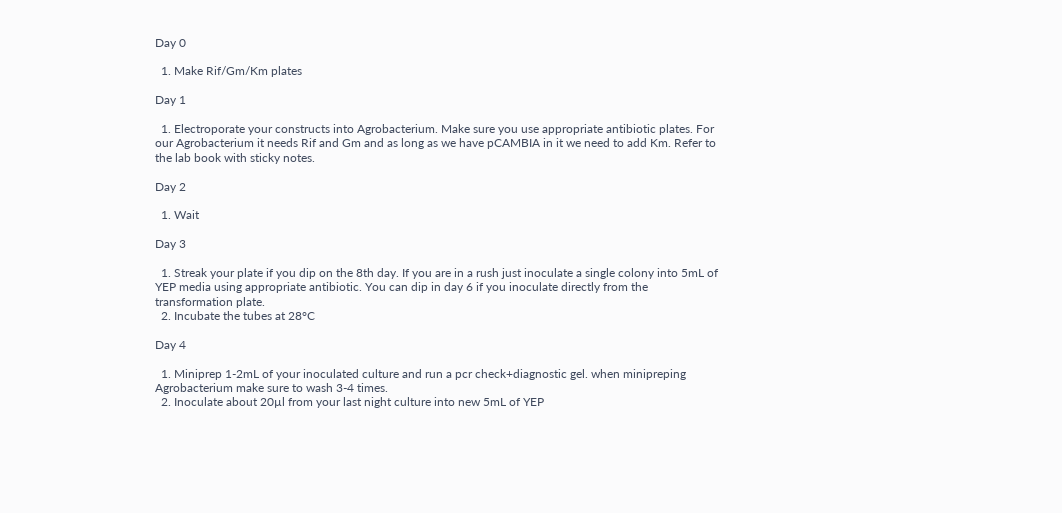Day 0

  1. Make Rif/Gm/Km plates

Day 1

  1. Electroporate your constructs into Agrobacterium. Make sure you use appropriate antibiotic plates. For our Agrobacterium it needs Rif and Gm and as long as we have pCAMBIA in it we need to add Km. Refer to the lab book with sticky notes.

Day 2

  1. Wait

Day 3

  1. Streak your plate if you dip on the 8th day. If you are in a rush just inoculate a single colony into 5mL of YEP media using appropriate antibiotic. You can dip in day 6 if you inoculate directly from the transformation plate.
  2. Incubate the tubes at 28°C

Day 4

  1. Miniprep 1-2mL of your inoculated culture and run a pcr check+diagnostic gel. when minipreping Agrobacterium make sure to wash 3-4 times.
  2. Inoculate about 20µl from your last night culture into new 5mL of YEP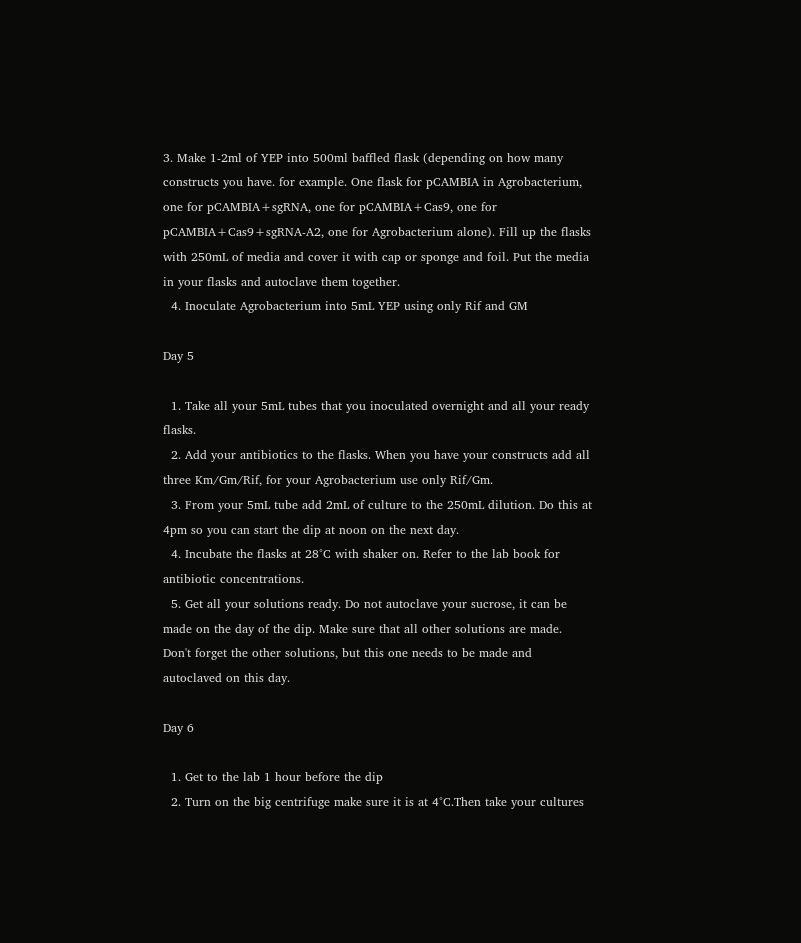3. Make 1-2ml of YEP into 500ml baffled flask (depending on how many constructs you have. for example. One flask for pCAMBIA in Agrobacterium, one for pCAMBIA+sgRNA, one for pCAMBIA+Cas9, one for pCAMBIA+Cas9+sgRNA-A2, one for Agrobacterium alone). Fill up the flasks with 250mL of media and cover it with cap or sponge and foil. Put the media in your flasks and autoclave them together.
  4. Inoculate Agrobacterium into 5mL YEP using only Rif and GM

Day 5

  1. Take all your 5mL tubes that you inoculated overnight and all your ready flasks.
  2. Add your antibiotics to the flasks. When you have your constructs add all three Km/Gm/Rif, for your Agrobacterium use only Rif/Gm.
  3. From your 5mL tube add 2mL of culture to the 250mL dilution. Do this at 4pm so you can start the dip at noon on the next day.
  4. Incubate the flasks at 28°C with shaker on. Refer to the lab book for antibiotic concentrations.
  5. Get all your solutions ready. Do not autoclave your sucrose, it can be made on the day of the dip. Make sure that all other solutions are made. Don't forget the other solutions, but this one needs to be made and autoclaved on this day.

Day 6

  1. Get to the lab 1 hour before the dip
  2. Turn on the big centrifuge make sure it is at 4°C.Then take your cultures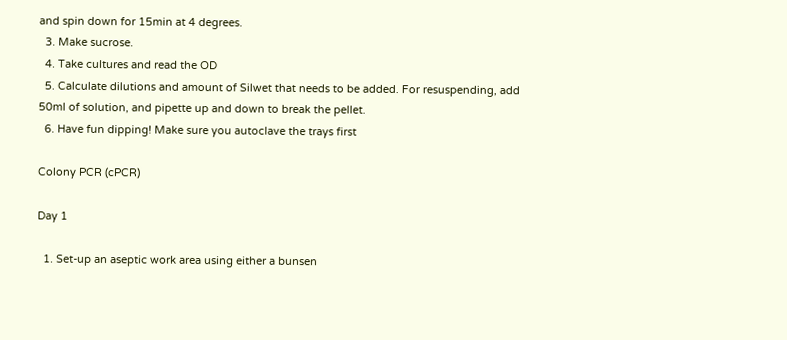and spin down for 15min at 4 degrees.
  3. Make sucrose.
  4. Take cultures and read the OD
  5. Calculate dilutions and amount of Silwet that needs to be added. For resuspending, add 50ml of solution, and pipette up and down to break the pellet.
  6. Have fun dipping! Make sure you autoclave the trays first

Colony PCR (cPCR)

Day 1

  1. Set-up an aseptic work area using either a bunsen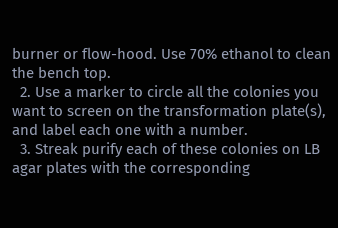burner or flow-hood. Use 70% ethanol to clean the bench top.
  2. Use a marker to circle all the colonies you want to screen on the transformation plate(s), and label each one with a number.
  3. Streak purify each of these colonies on LB agar plates with the corresponding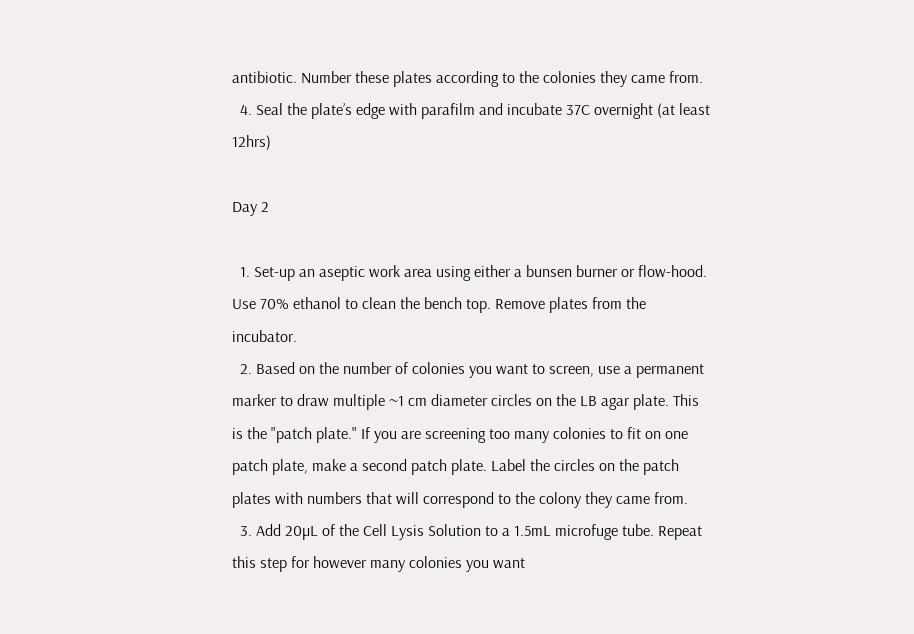antibiotic. Number these plates according to the colonies they came from.
  4. Seal the plate’s edge with parafilm and incubate 37C overnight (at least 12hrs)

Day 2

  1. Set-up an aseptic work area using either a bunsen burner or flow-hood. Use 70% ethanol to clean the bench top. Remove plates from the incubator.
  2. Based on the number of colonies you want to screen, use a permanent marker to draw multiple ~1 cm diameter circles on the LB agar plate. This is the "patch plate." If you are screening too many colonies to fit on one patch plate, make a second patch plate. Label the circles on the patch plates with numbers that will correspond to the colony they came from.
  3. Add 20µL of the Cell Lysis Solution to a 1.5mL microfuge tube. Repeat this step for however many colonies you want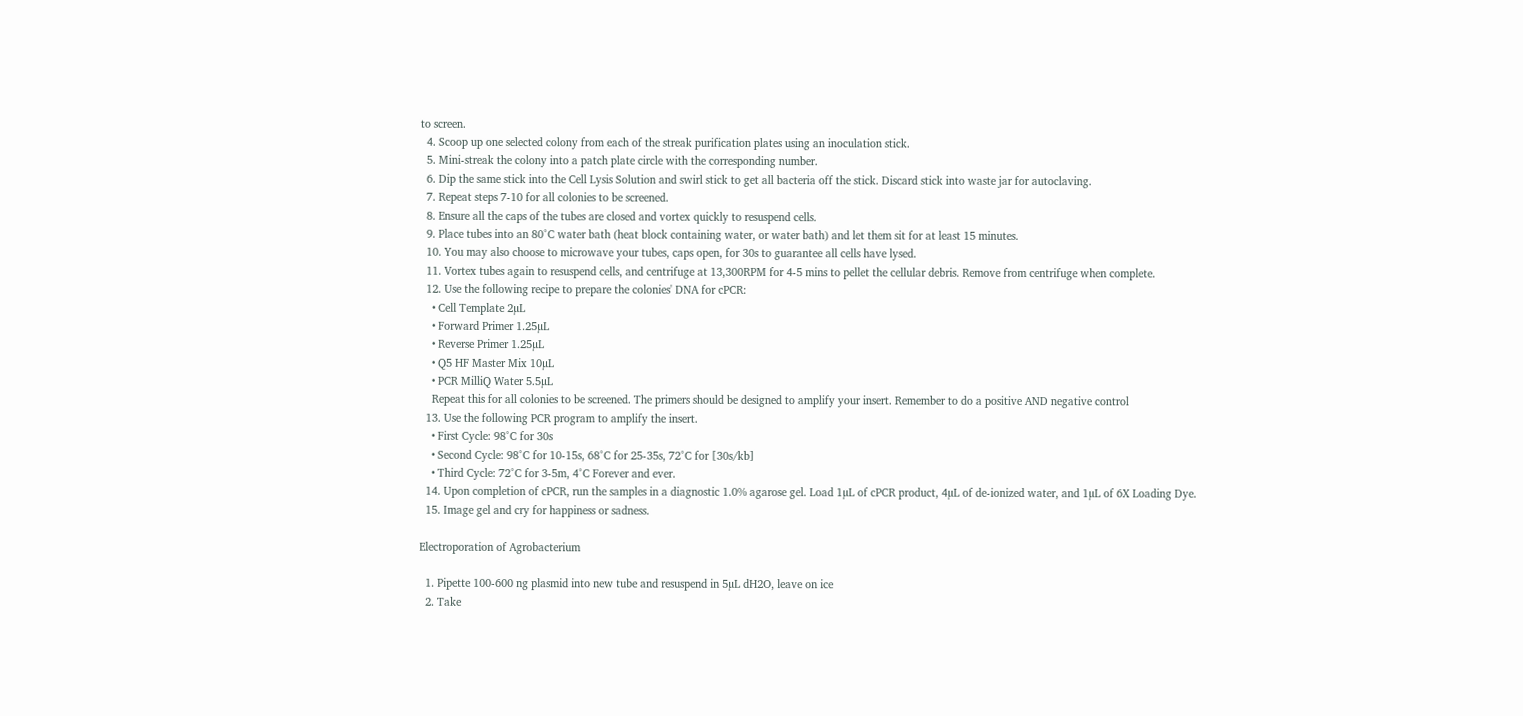to screen.
  4. Scoop up one selected colony from each of the streak purification plates using an inoculation stick.
  5. Mini-streak the colony into a patch plate circle with the corresponding number.
  6. Dip the same stick into the Cell Lysis Solution and swirl stick to get all bacteria off the stick. Discard stick into waste jar for autoclaving.
  7. Repeat steps 7-10 for all colonies to be screened.
  8. Ensure all the caps of the tubes are closed and vortex quickly to resuspend cells.
  9. Place tubes into an 80°C water bath (heat block containing water, or water bath) and let them sit for at least 15 minutes.
  10. You may also choose to microwave your tubes, caps open, for 30s to guarantee all cells have lysed.
  11. Vortex tubes again to resuspend cells, and centrifuge at 13,300RPM for 4-5 mins to pellet the cellular debris. Remove from centrifuge when complete.
  12. Use the following recipe to prepare the colonies' DNA for cPCR:
    • Cell Template 2µL
    • Forward Primer 1.25µL
    • Reverse Primer 1.25µL
    • Q5 HF Master Mix 10µL
    • PCR MilliQ Water 5.5µL
    Repeat this for all colonies to be screened. The primers should be designed to amplify your insert. Remember to do a positive AND negative control
  13. Use the following PCR program to amplify the insert.
    • First Cycle: 98°C for 30s
    • Second Cycle: 98°C for 10-15s, 68°C for 25-35s, 72°C for [30s/kb]
    • Third Cycle: 72°C for 3-5m, 4°C Forever and ever.
  14. Upon completion of cPCR, run the samples in a diagnostic 1.0% agarose gel. Load 1µL of cPCR product, 4µL of de-ionized water, and 1µL of 6X Loading Dye.
  15. Image gel and cry for happiness or sadness.

Electroporation of Agrobacterium

  1. Pipette 100-600 ng plasmid into new tube and resuspend in 5µL dH2O, leave on ice
  2. Take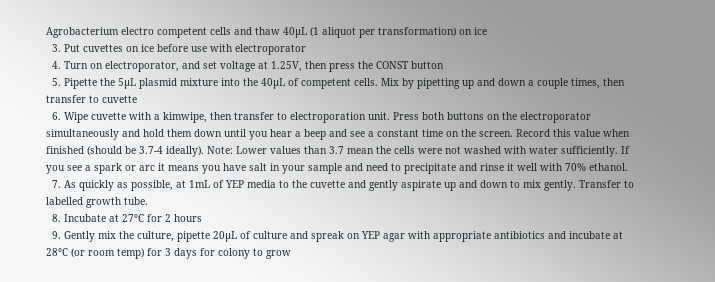Agrobacterium electro competent cells and thaw 40µL (1 aliquot per transformation) on ice
  3. Put cuvettes on ice before use with electroporator
  4. Turn on electroporator, and set voltage at 1.25V, then press the CONST button
  5. Pipette the 5µL plasmid mixture into the 40µL of competent cells. Mix by pipetting up and down a couple times, then transfer to cuvette
  6. Wipe cuvette with a kimwipe, then transfer to electroporation unit. Press both buttons on the electroporator simultaneously and hold them down until you hear a beep and see a constant time on the screen. Record this value when finished (should be 3.7-4 ideally). Note: Lower values than 3.7 mean the cells were not washed with water sufficiently. If you see a spark or arc it means you have salt in your sample and need to precipitate and rinse it well with 70% ethanol.
  7. As quickly as possible, at 1mL of YEP media to the cuvette and gently aspirate up and down to mix gently. Transfer to labelled growth tube.
  8. Incubate at 27°C for 2 hours
  9. Gently mix the culture, pipette 20µL of culture and spreak on YEP agar with appropriate antibiotics and incubate at 28°C (or room temp) for 3 days for colony to grow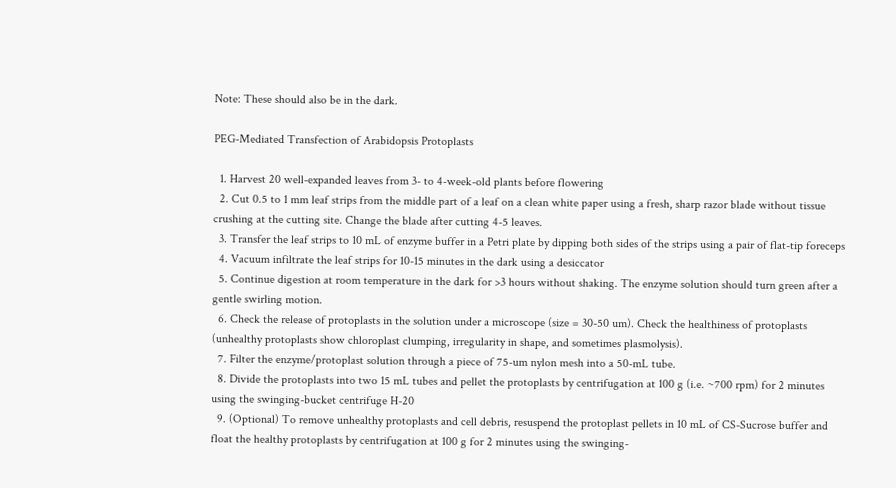Note: These should also be in the dark.

PEG-Mediated Transfection of Arabidopsis Protoplasts

  1. Harvest 20 well-expanded leaves from 3- to 4-week-old plants before flowering
  2. Cut 0.5 to 1 mm leaf strips from the middle part of a leaf on a clean white paper using a fresh, sharp razor blade without tissue crushing at the cutting site. Change the blade after cutting 4-5 leaves.
  3. Transfer the leaf strips to 10 mL of enzyme buffer in a Petri plate by dipping both sides of the strips using a pair of flat-tip foreceps
  4. Vacuum infiltrate the leaf strips for 10-15 minutes in the dark using a desiccator
  5. Continue digestion at room temperature in the dark for >3 hours without shaking. The enzyme solution should turn green after a gentle swirling motion.
  6. Check the release of protoplasts in the solution under a microscope (size = 30-50 um). Check the healthiness of protoplasts (unhealthy protoplasts show chloroplast clumping, irregularity in shape, and sometimes plasmolysis).
  7. Filter the enzyme/protoplast solution through a piece of 75-um nylon mesh into a 50-mL tube.
  8. Divide the protoplasts into two 15 mL tubes and pellet the protoplasts by centrifugation at 100 g (i.e. ~700 rpm) for 2 minutes using the swinging-bucket centrifuge H-20
  9. (Optional) To remove unhealthy protoplasts and cell debris, resuspend the protoplast pellets in 10 mL of CS-Sucrose buffer and float the healthy protoplasts by centrifugation at 100 g for 2 minutes using the swinging-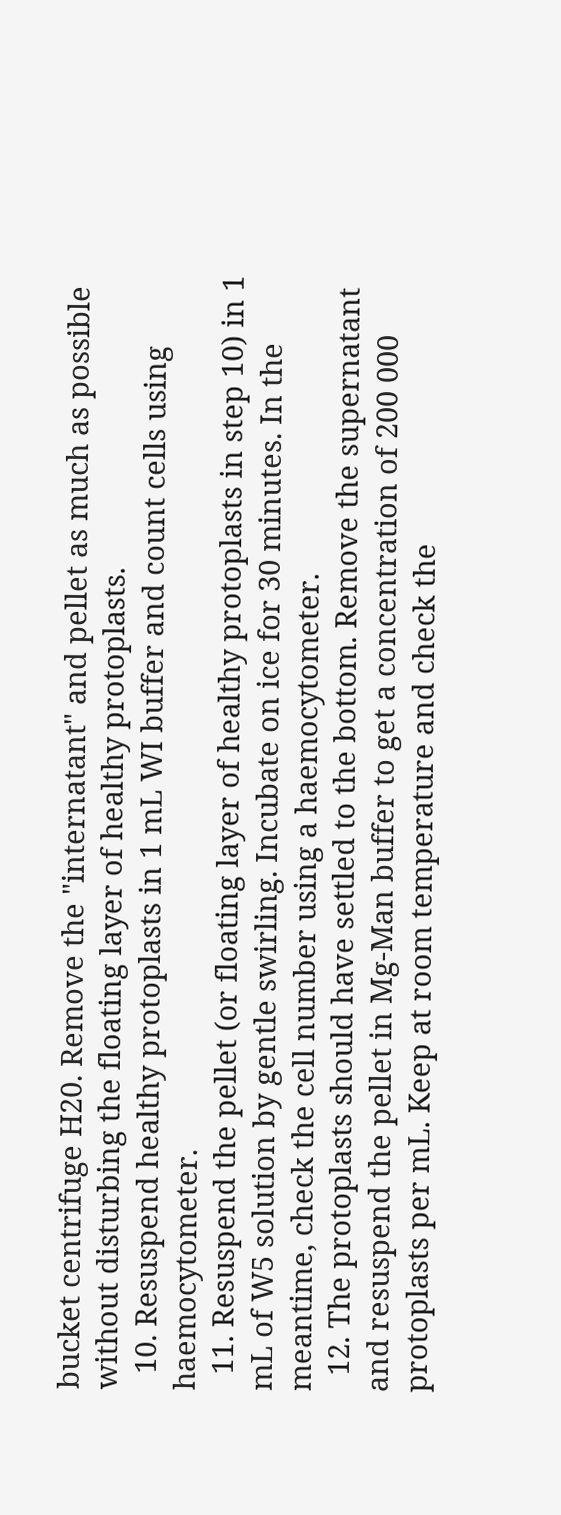bucket centrifuge H20. Remove the "internatant" and pellet as much as possible without disturbing the floating layer of healthy protoplasts.
  10. Resuspend healthy protoplasts in 1 mL WI buffer and count cells using haemocytometer.
  11. Resuspend the pellet (or floating layer of healthy protoplasts in step 10) in 1 mL of W5 solution by gentle swirling. Incubate on ice for 30 minutes. In the meantime, check the cell number using a haemocytometer.
  12. The protoplasts should have settled to the bottom. Remove the supernatant and resuspend the pellet in Mg-Man buffer to get a concentration of 200 000 protoplasts per mL. Keep at room temperature and check the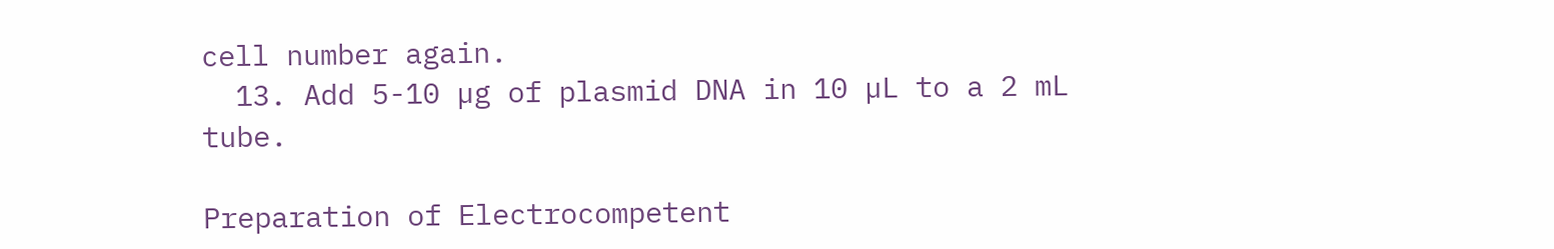cell number again.
  13. Add 5-10 µg of plasmid DNA in 10 µL to a 2 mL tube.

Preparation of Electrocompetent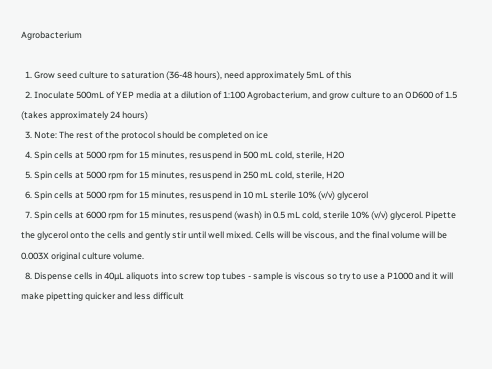Agrobacterium

  1. Grow seed culture to saturation (36-48 hours), need approximately 5mL of this
  2. Inoculate 500mL of YEP media at a dilution of 1:100 Agrobacterium, and grow culture to an OD600 of 1.5 (takes approximately 24 hours)
  3. Note: The rest of the protocol should be completed on ice
  4. Spin cells at 5000 rpm for 15 minutes, resuspend in 500 mL cold, sterile, H2O
  5. Spin cells at 5000 rpm for 15 minutes, resuspend in 250 mL cold, sterile, H2O
  6. Spin cells at 5000 rpm for 15 minutes, resuspend in 10 mL sterile 10% (v/v) glycerol
  7. Spin cells at 6000 rpm for 15 minutes, resuspend (wash) in 0.5 mL cold, sterile 10% (v/v) glycerol. Pipette the glycerol onto the cells and gently stir until well mixed. Cells will be viscous, and the final volume will be 0.003X original culture volume.
  8. Dispense cells in 40µL aliquots into screw top tubes - sample is viscous so try to use a P1000 and it will make pipetting quicker and less difficult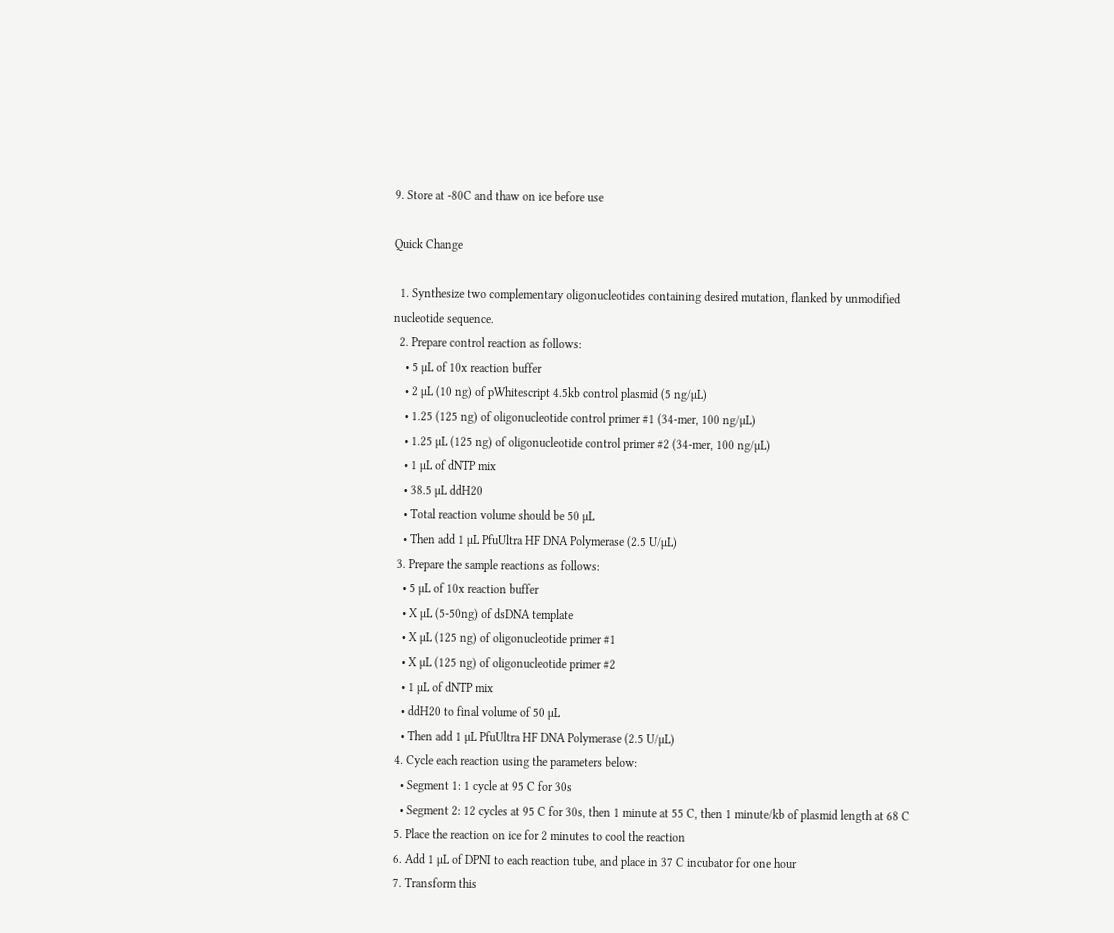9. Store at -80C and thaw on ice before use

Quick Change

  1. Synthesize two complementary oligonucleotides containing desired mutation, flanked by unmodified nucleotide sequence.
  2. Prepare control reaction as follows:
    • 5 µL of 10x reaction buffer
    • 2 µL (10 ng) of pWhitescript 4.5kb control plasmid (5 ng/µL)
    • 1.25 (125 ng) of oligonucleotide control primer #1 (34-mer, 100 ng/µL)
    • 1.25 µL (125 ng) of oligonucleotide control primer #2 (34-mer, 100 ng/µL)
    • 1 µL of dNTP mix
    • 38.5 µL ddH20
    • Total reaction volume should be 50 µL
    • Then add 1 µL PfuUltra HF DNA Polymerase (2.5 U/µL)
  3. Prepare the sample reactions as follows:
    • 5 µL of 10x reaction buffer
    • X µL (5-50ng) of dsDNA template
    • X µL (125 ng) of oligonucleotide primer #1
    • X µL (125 ng) of oligonucleotide primer #2
    • 1 µL of dNTP mix
    • ddH20 to final volume of 50 µL
    • Then add 1 µL PfuUltra HF DNA Polymerase (2.5 U/µL)
  4. Cycle each reaction using the parameters below:
    • Segment 1: 1 cycle at 95 C for 30s
    • Segment 2: 12 cycles at 95 C for 30s, then 1 minute at 55 C, then 1 minute/kb of plasmid length at 68 C
  5. Place the reaction on ice for 2 minutes to cool the reaction
  6. Add 1 µL of DPNI to each reaction tube, and place in 37 C incubator for one hour
  7. Transform this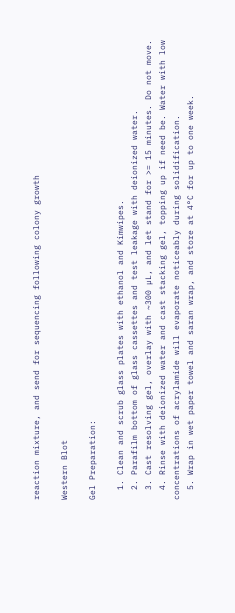reaction mixture, and send for sequencing following colony growth

Western Blot

Gel Preparation:

  1. Clean and scrub glass plates with ethanol and Kimwipes.
  2. Parafilm bottom of glass cassettes and test leakage with deionized water.
  3. Cast resolving gel, overlay with ~300 µL, and let stand for >= 15 minutes. Do not move.
  4. Rinse with deionized water and cast stacking gel, topping up if need be. Water with low concentrations of acrylamide will evaporate noticeably during solidification.
  5. Wrap in wet paper towel and saran wrap, and store at 4°C for up to one week.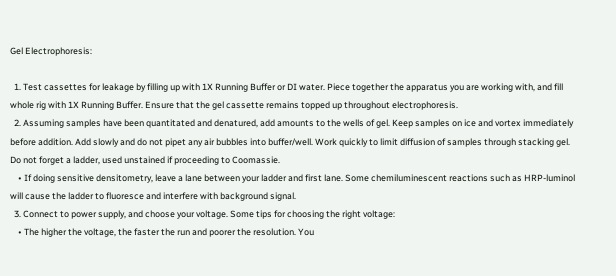Gel Electrophoresis:

  1. Test cassettes for leakage by filling up with 1X Running Buffer or DI water. Piece together the apparatus you are working with, and fill whole rig with 1X Running Buffer. Ensure that the gel cassette remains topped up throughout electrophoresis.
  2. Assuming samples have been quantitated and denatured, add amounts to the wells of gel. Keep samples on ice and vortex immediately before addition. Add slowly and do not pipet any air bubbles into buffer/well. Work quickly to limit diffusion of samples through stacking gel. Do not forget a ladder, used unstained if proceeding to Coomassie.
    • If doing sensitive densitometry, leave a lane between your ladder and first lane. Some chemiluminescent reactions such as HRP-luminol will cause the ladder to fluoresce and interfere with background signal.
  3. Connect to power supply, and choose your voltage. Some tips for choosing the right voltage:
    • The higher the voltage, the faster the run and poorer the resolution. You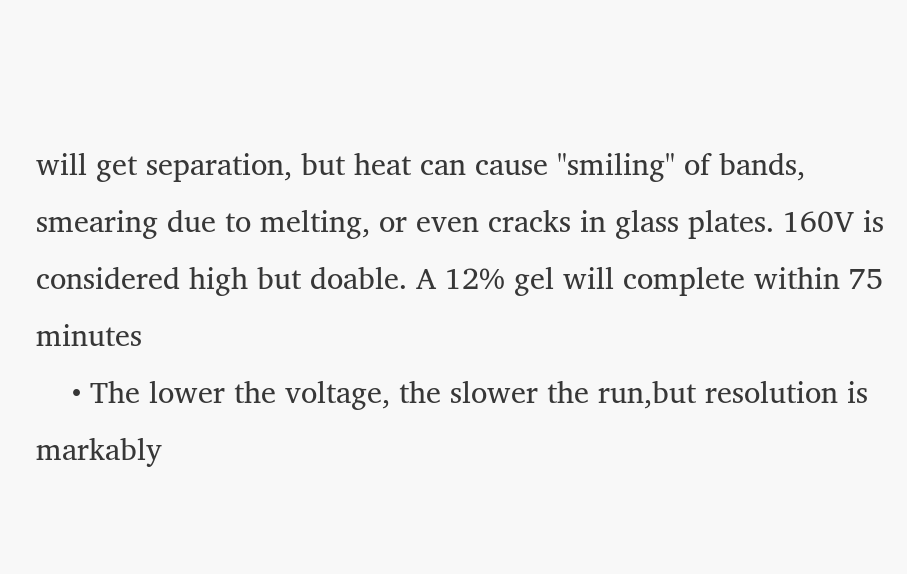will get separation, but heat can cause "smiling" of bands, smearing due to melting, or even cracks in glass plates. 160V is considered high but doable. A 12% gel will complete within 75 minutes
    • The lower the voltage, the slower the run,but resolution is markably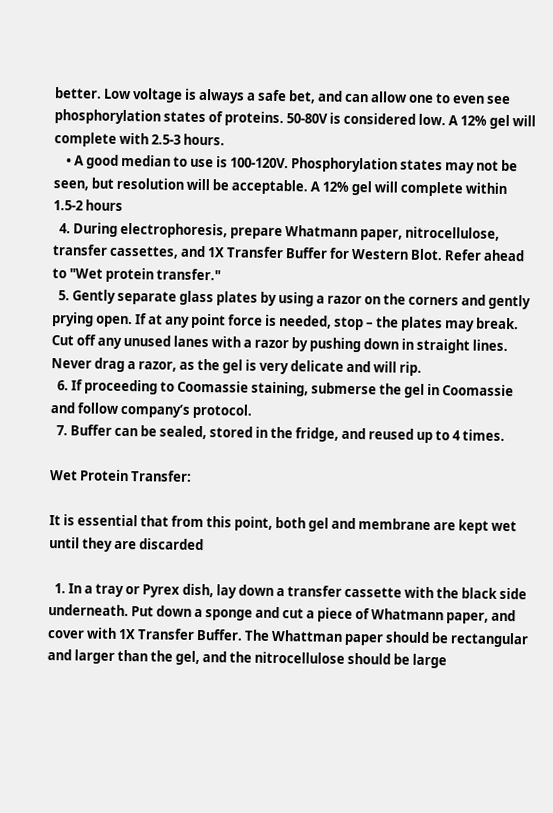better. Low voltage is always a safe bet, and can allow one to even see phosphorylation states of proteins. 50-80V is considered low. A 12% gel will complete with 2.5-3 hours.
    • A good median to use is 100-120V. Phosphorylation states may not be seen, but resolution will be acceptable. A 12% gel will complete within 1.5-2 hours
  4. During electrophoresis, prepare Whatmann paper, nitrocellulose, transfer cassettes, and 1X Transfer Buffer for Western Blot. Refer ahead to "Wet protein transfer."
  5. Gently separate glass plates by using a razor on the corners and gently prying open. If at any point force is needed, stop – the plates may break. Cut off any unused lanes with a razor by pushing down in straight lines. Never drag a razor, as the gel is very delicate and will rip.
  6. If proceeding to Coomassie staining, submerse the gel in Coomassie and follow company’s protocol.
  7. Buffer can be sealed, stored in the fridge, and reused up to 4 times.

Wet Protein Transfer:

It is essential that from this point, both gel and membrane are kept wet until they are discarded

  1. In a tray or Pyrex dish, lay down a transfer cassette with the black side underneath. Put down a sponge and cut a piece of Whatmann paper, and cover with 1X Transfer Buffer. The Whattman paper should be rectangular and larger than the gel, and the nitrocellulose should be large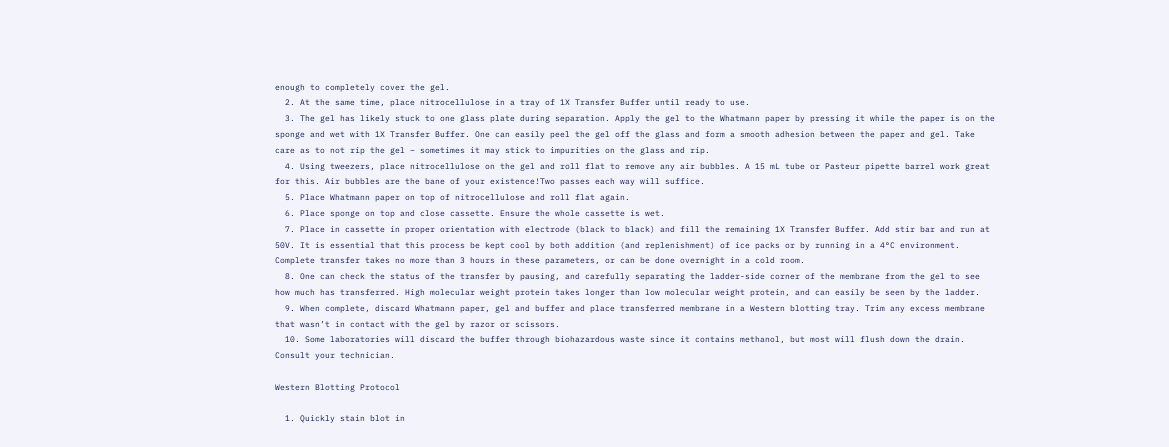enough to completely cover the gel.
  2. At the same time, place nitrocellulose in a tray of 1X Transfer Buffer until ready to use.
  3. The gel has likely stuck to one glass plate during separation. Apply the gel to the Whatmann paper by pressing it while the paper is on the sponge and wet with 1X Transfer Buffer. One can easily peel the gel off the glass and form a smooth adhesion between the paper and gel. Take care as to not rip the gel – sometimes it may stick to impurities on the glass and rip.
  4. Using tweezers, place nitrocellulose on the gel and roll flat to remove any air bubbles. A 15 mL tube or Pasteur pipette barrel work great for this. Air bubbles are the bane of your existence!Two passes each way will suffice.
  5. Place Whatmann paper on top of nitrocellulose and roll flat again.
  6. Place sponge on top and close cassette. Ensure the whole cassette is wet.
  7. Place in cassette in proper orientation with electrode (black to black) and fill the remaining 1X Transfer Buffer. Add stir bar and run at 50V. It is essential that this process be kept cool by both addition (and replenishment) of ice packs or by running in a 4°C environment. Complete transfer takes no more than 3 hours in these parameters, or can be done overnight in a cold room.
  8. One can check the status of the transfer by pausing, and carefully separating the ladder-side corner of the membrane from the gel to see how much has transferred. High molecular weight protein takes longer than low molecular weight protein, and can easily be seen by the ladder.
  9. When complete, discard Whatmann paper, gel and buffer and place transferred membrane in a Western blotting tray. Trim any excess membrane that wasn’t in contact with the gel by razor or scissors.
  10. Some laboratories will discard the buffer through biohazardous waste since it contains methanol, but most will flush down the drain. Consult your technician.

Western Blotting Protocol

  1. Quickly stain blot in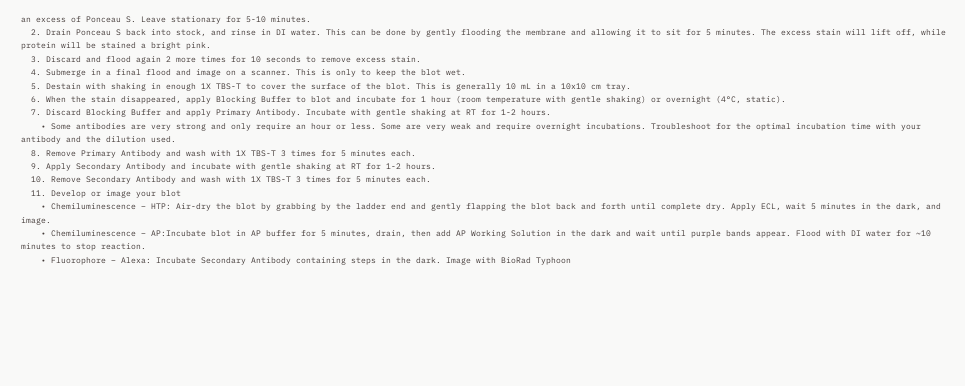an excess of Ponceau S. Leave stationary for 5-10 minutes.
  2. Drain Ponceau S back into stock, and rinse in DI water. This can be done by gently flooding the membrane and allowing it to sit for 5 minutes. The excess stain will lift off, while protein will be stained a bright pink.
  3. Discard and flood again 2 more times for 10 seconds to remove excess stain.
  4. Submerge in a final flood and image on a scanner. This is only to keep the blot wet.
  5. Destain with shaking in enough 1X TBS-T to cover the surface of the blot. This is generally 10 mL in a 10x10 cm tray.
  6. When the stain disappeared, apply Blocking Buffer to blot and incubate for 1 hour (room temperature with gentle shaking) or overnight (4°C, static).
  7. Discard Blocking Buffer and apply Primary Antibody. Incubate with gentle shaking at RT for 1-2 hours.
    • Some antibodies are very strong and only require an hour or less. Some are very weak and require overnight incubations. Troubleshoot for the optimal incubation time with your antibody and the dilution used.
  8. Remove Primary Antibody and wash with 1X TBS-T 3 times for 5 minutes each.
  9. Apply Secondary Antibody and incubate with gentle shaking at RT for 1-2 hours.
  10. Remove Secondary Antibody and wash with 1X TBS-T 3 times for 5 minutes each.
  11. Develop or image your blot
    • Chemiluminescence – HTP: Air-dry the blot by grabbing by the ladder end and gently flapping the blot back and forth until complete dry. Apply ECL, wait 5 minutes in the dark, and image.
    • Chemiluminescence – AP:Incubate blot in AP buffer for 5 minutes, drain, then add AP Working Solution in the dark and wait until purple bands appear. Flood with DI water for ~10 minutes to stop reaction.
    • Fluorophore – Alexa: Incubate Secondary Antibody containing steps in the dark. Image with BioRad Typhoon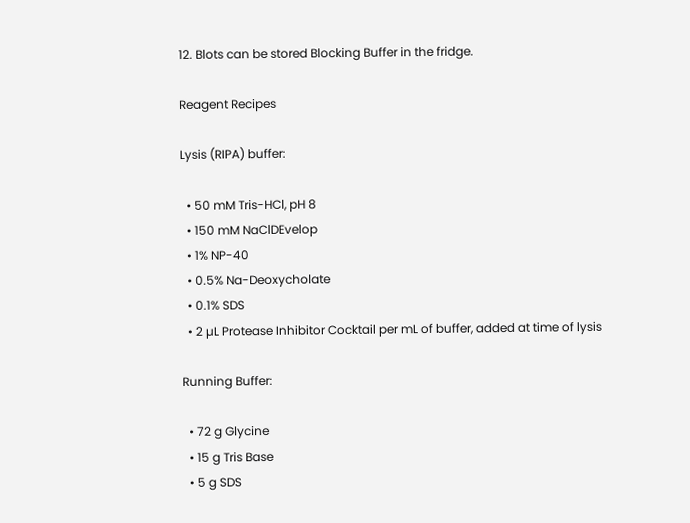12. Blots can be stored Blocking Buffer in the fridge.

Reagent Recipes

Lysis (RIPA) buffer:

  • 50 mM Tris-HCl, pH 8
  • 150 mM NaClDEvelop
  • 1% NP-40
  • 0.5% Na-Deoxycholate
  • 0.1% SDS
  • 2 µL Protease Inhibitor Cocktail per mL of buffer, added at time of lysis

Running Buffer:

  • 72 g Glycine
  • 15 g Tris Base
  • 5 g SDS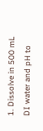1. Dissolve in 500 mL DI water and pH to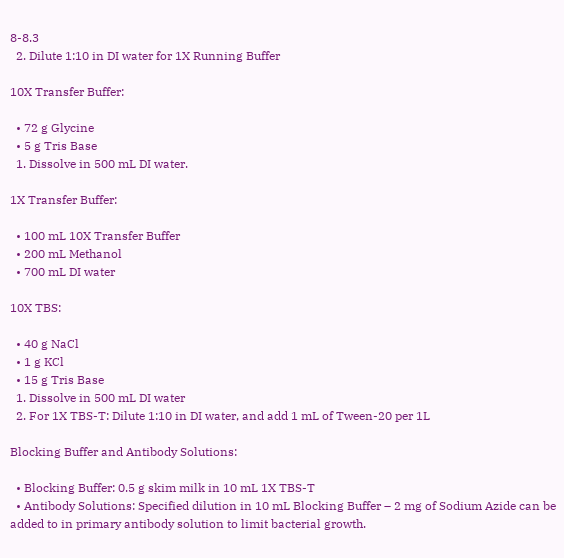8-8.3
  2. Dilute 1:10 in DI water for 1X Running Buffer

10X Transfer Buffer:

  • 72 g Glycine
  • 5 g Tris Base
  1. Dissolve in 500 mL DI water.

1X Transfer Buffer:

  • 100 mL 10X Transfer Buffer
  • 200 mL Methanol
  • 700 mL DI water

10X TBS:

  • 40 g NaCl
  • 1 g KCl
  • 15 g Tris Base
  1. Dissolve in 500 mL DI water
  2. For 1X TBS-T: Dilute 1:10 in DI water, and add 1 mL of Tween-20 per 1L

Blocking Buffer and Antibody Solutions:

  • Blocking Buffer: 0.5 g skim milk in 10 mL 1X TBS-T
  • Antibody Solutions: Specified dilution in 10 mL Blocking Buffer – 2 mg of Sodium Azide can be added to in primary antibody solution to limit bacterial growth.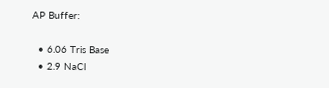AP Buffer:

  • 6.06 Tris Base
  • 2.9 NaCl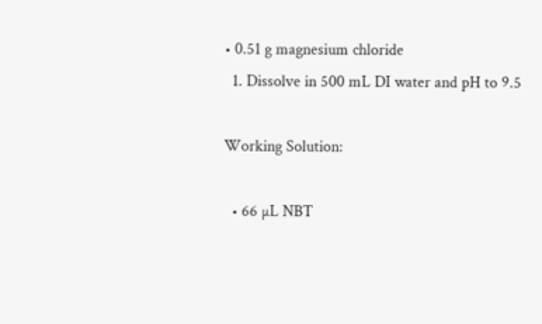• 0.51 g magnesium chloride
  1. Dissolve in 500 mL DI water and pH to 9.5

Working Solution:

  • 66 µL NBT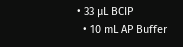• 33 µL BCIP
  • 10 mL AP Buffer